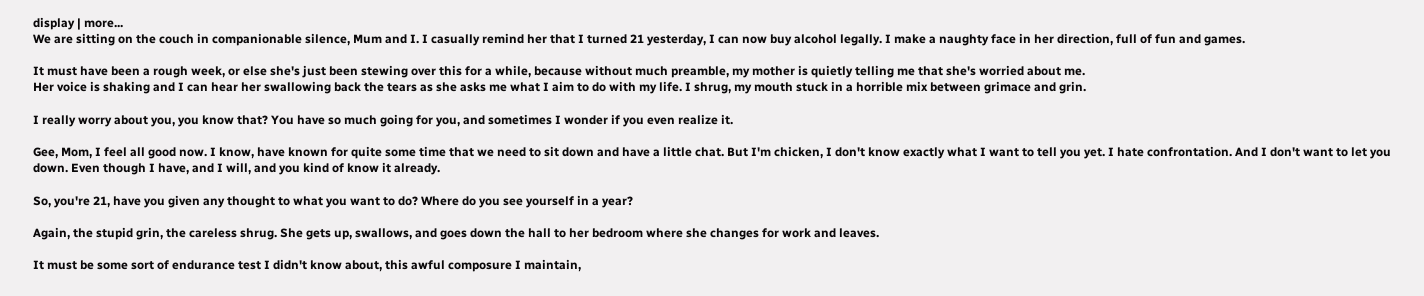display | more...
We are sitting on the couch in companionable silence, Mum and I. I casually remind her that I turned 21 yesterday, I can now buy alcohol legally. I make a naughty face in her direction, full of fun and games.

It must have been a rough week, or else she's just been stewing over this for a while, because without much preamble, my mother is quietly telling me that she's worried about me.
Her voice is shaking and I can hear her swallowing back the tears as she asks me what I aim to do with my life. I shrug, my mouth stuck in a horrible mix between grimace and grin.

I really worry about you, you know that? You have so much going for you, and sometimes I wonder if you even realize it.

Gee, Mom, I feel all good now. I know, have known for quite some time that we need to sit down and have a little chat. But I'm chicken, I don't know exactly what I want to tell you yet. I hate confrontation. And I don't want to let you down. Even though I have, and I will, and you kind of know it already.

So, you're 21, have you given any thought to what you want to do? Where do you see yourself in a year?

Again, the stupid grin, the careless shrug. She gets up, swallows, and goes down the hall to her bedroom where she changes for work and leaves.

It must be some sort of endurance test I didn't know about, this awful composure I maintain,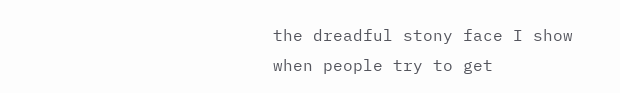the dreadful stony face I show when people try to get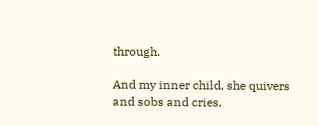through.

And my inner child, she quivers and sobs and cries.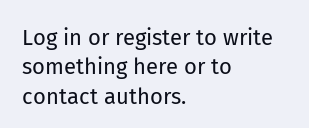Log in or register to write something here or to contact authors.